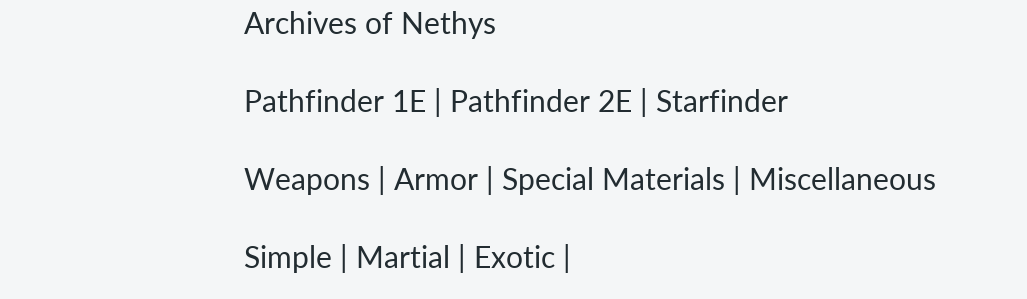Archives of Nethys

Pathfinder 1E | Pathfinder 2E | Starfinder

Weapons | Armor | Special Materials | Miscellaneous

Simple | Martial | Exotic |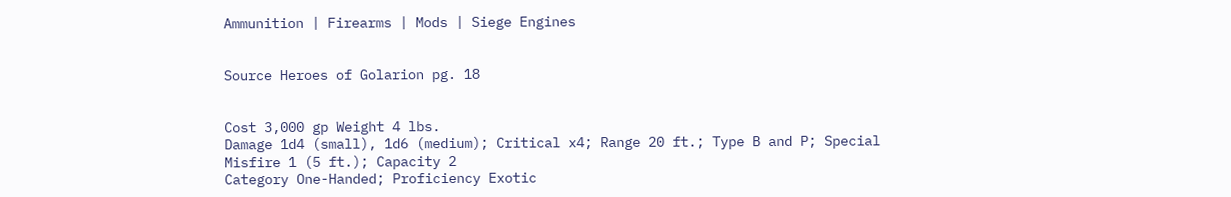Ammunition | Firearms | Mods | Siege Engines


Source Heroes of Golarion pg. 18


Cost 3,000 gp Weight 4 lbs.
Damage 1d4 (small), 1d6 (medium); Critical x4; Range 20 ft.; Type B and P; Special
Misfire 1 (5 ft.); Capacity 2
Category One-Handed; Proficiency Exotic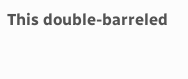This double-barreled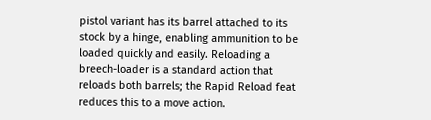pistol variant has its barrel attached to its stock by a hinge, enabling ammunition to be loaded quickly and easily. Reloading a breech-loader is a standard action that reloads both barrels; the Rapid Reload feat reduces this to a move action.